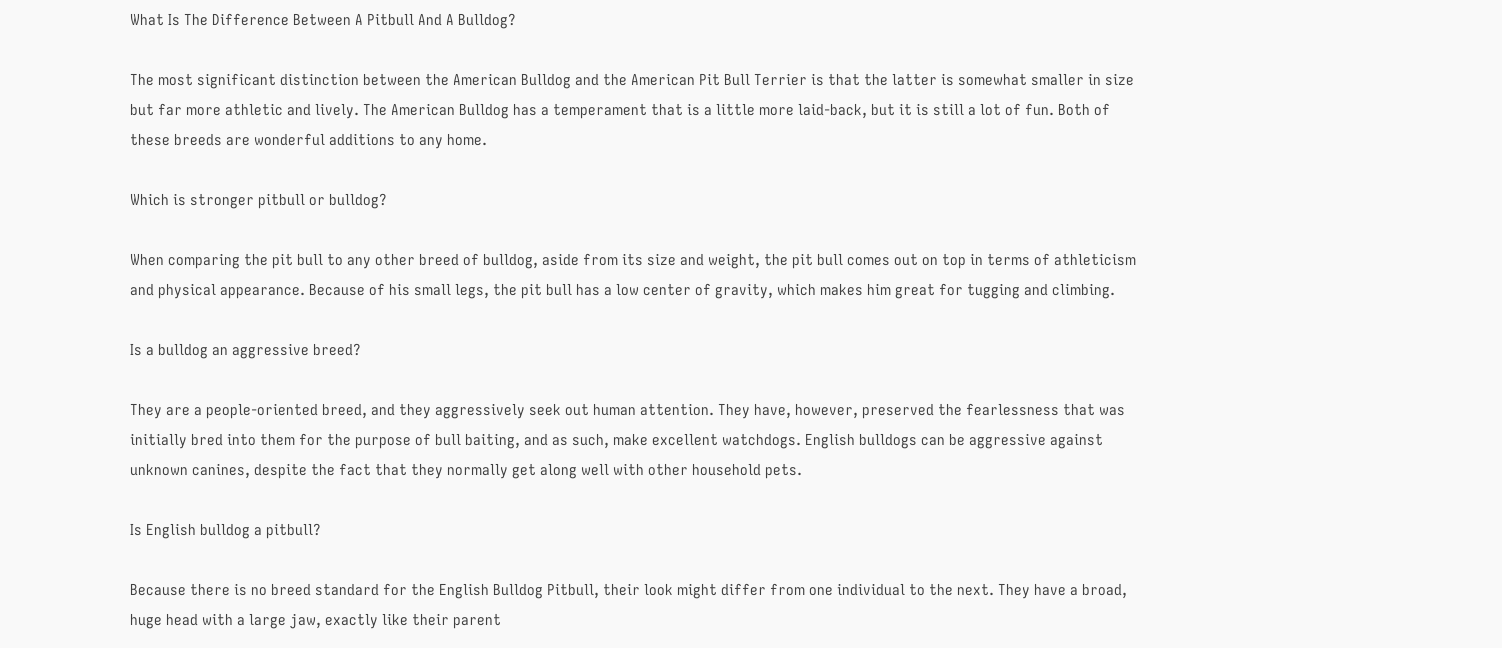What Is The Difference Between A Pitbull And A Bulldog?

The most significant distinction between the American Bulldog and the American Pit Bull Terrier is that the latter is somewhat smaller in size but far more athletic and lively. The American Bulldog has a temperament that is a little more laid-back, but it is still a lot of fun. Both of these breeds are wonderful additions to any home.

Which is stronger pitbull or bulldog?

When comparing the pit bull to any other breed of bulldog, aside from its size and weight, the pit bull comes out on top in terms of athleticism and physical appearance. Because of his small legs, the pit bull has a low center of gravity, which makes him great for tugging and climbing.

Is a bulldog an aggressive breed?

They are a people-oriented breed, and they aggressively seek out human attention. They have, however, preserved the fearlessness that was initially bred into them for the purpose of bull baiting, and as such, make excellent watchdogs. English bulldogs can be aggressive against unknown canines, despite the fact that they normally get along well with other household pets.

Is English bulldog a pitbull?

Because there is no breed standard for the English Bulldog Pitbull, their look might differ from one individual to the next. They have a broad, huge head with a large jaw, exactly like their parent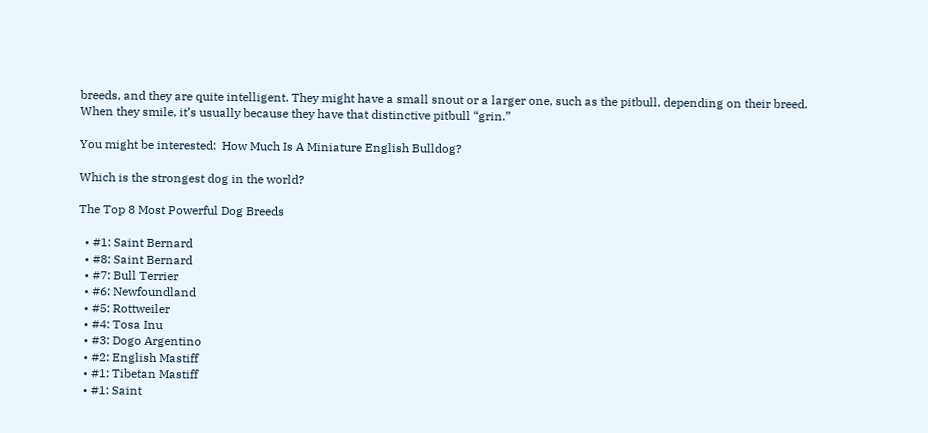breeds, and they are quite intelligent. They might have a small snout or a larger one, such as the pitbull, depending on their breed. When they smile, it’s usually because they have that distinctive pitbull “grin.”

You might be interested:  How Much Is A Miniature English Bulldog?

Which is the strongest dog in the world?

The Top 8 Most Powerful Dog Breeds

  • #1: Saint Bernard
  • #8: Saint Bernard
  • #7: Bull Terrier
  • #6: Newfoundland
  • #5: Rottweiler
  • #4: Tosa Inu
  • #3: Dogo Argentino
  • #2: English Mastiff
  • #1: Tibetan Mastiff
  • #1: Saint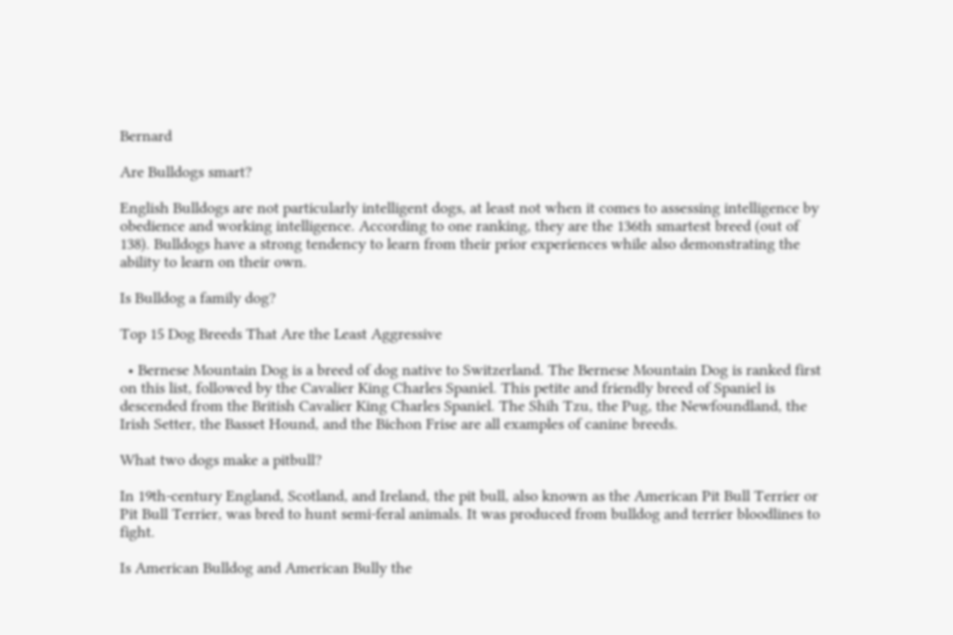Bernard

Are Bulldogs smart?

English Bulldogs are not particularly intelligent dogs, at least not when it comes to assessing intelligence by obedience and working intelligence. According to one ranking, they are the 136th smartest breed (out of 138). Bulldogs have a strong tendency to learn from their prior experiences while also demonstrating the ability to learn on their own.

Is Bulldog a family dog?

Top 15 Dog Breeds That Are the Least Aggressive

  • Bernese Mountain Dog is a breed of dog native to Switzerland. The Bernese Mountain Dog is ranked first on this list, followed by the Cavalier King Charles Spaniel. This petite and friendly breed of Spaniel is descended from the British Cavalier King Charles Spaniel. The Shih Tzu, the Pug, the Newfoundland, the Irish Setter, the Basset Hound, and the Bichon Frise are all examples of canine breeds.

What two dogs make a pitbull?

In 19th-century England, Scotland, and Ireland, the pit bull, also known as the American Pit Bull Terrier or Pit Bull Terrier, was bred to hunt semi-feral animals. It was produced from bulldog and terrier bloodlines to fight.

Is American Bulldog and American Bully the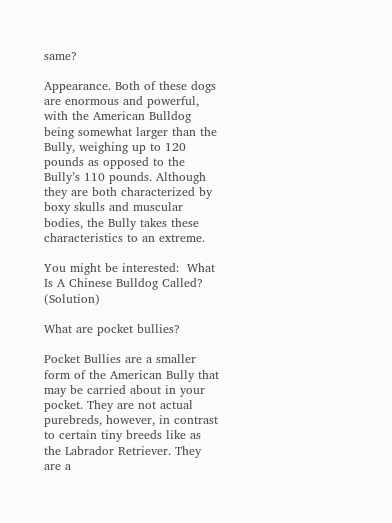same?

Appearance. Both of these dogs are enormous and powerful, with the American Bulldog being somewhat larger than the Bully, weighing up to 120 pounds as opposed to the Bully’s 110 pounds. Although they are both characterized by boxy skulls and muscular bodies, the Bully takes these characteristics to an extreme.

You might be interested:  What Is A Chinese Bulldog Called? (Solution)

What are pocket bullies?

Pocket Bullies are a smaller form of the American Bully that may be carried about in your pocket. They are not actual purebreds, however, in contrast to certain tiny breeds like as the Labrador Retriever. They are a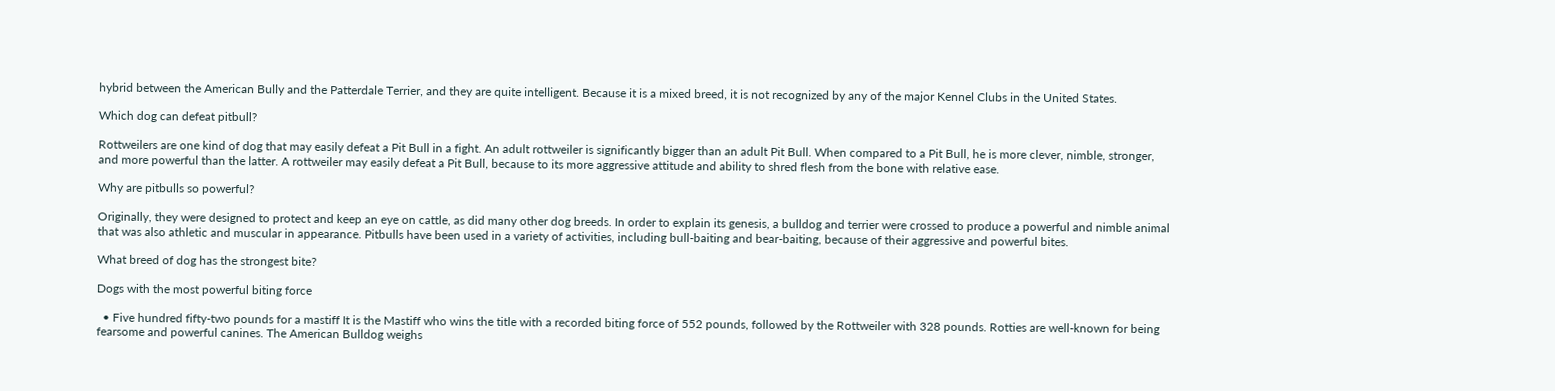hybrid between the American Bully and the Patterdale Terrier, and they are quite intelligent. Because it is a mixed breed, it is not recognized by any of the major Kennel Clubs in the United States.

Which dog can defeat pitbull?

Rottweilers are one kind of dog that may easily defeat a Pit Bull in a fight. An adult rottweiler is significantly bigger than an adult Pit Bull. When compared to a Pit Bull, he is more clever, nimble, stronger, and more powerful than the latter. A rottweiler may easily defeat a Pit Bull, because to its more aggressive attitude and ability to shred flesh from the bone with relative ease.

Why are pitbulls so powerful?

Originally, they were designed to protect and keep an eye on cattle, as did many other dog breeds. In order to explain its genesis, a bulldog and terrier were crossed to produce a powerful and nimble animal that was also athletic and muscular in appearance. Pitbulls have been used in a variety of activities, including bull-baiting and bear-baiting, because of their aggressive and powerful bites.

What breed of dog has the strongest bite?

Dogs with the most powerful biting force

  • Five hundred fifty-two pounds for a mastiff It is the Mastiff who wins the title with a recorded biting force of 552 pounds, followed by the Rottweiler with 328 pounds. Rotties are well-known for being fearsome and powerful canines. The American Bulldog weighs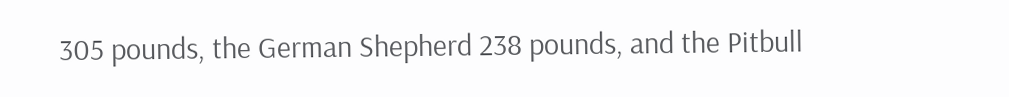305 pounds, the German Shepherd 238 pounds, and the Pitbull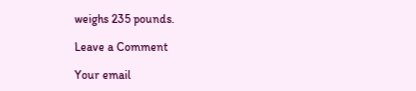weighs 235 pounds.

Leave a Comment

Your email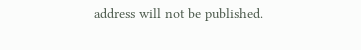address will not be published.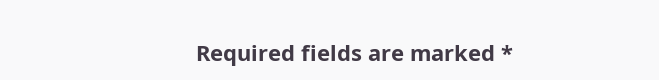Required fields are marked *